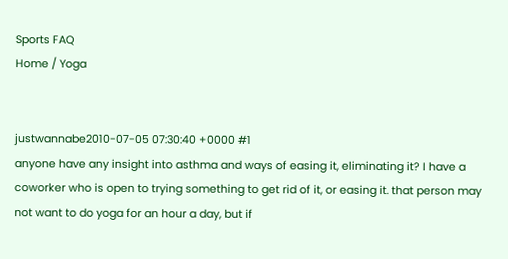Sports FAQ
Home / Yoga


justwannabe2010-07-05 07:30:40 +0000 #1
anyone have any insight into asthma and ways of easing it, eliminating it? I have a coworker who is open to trying something to get rid of it, or easing it. that person may not want to do yoga for an hour a day, but if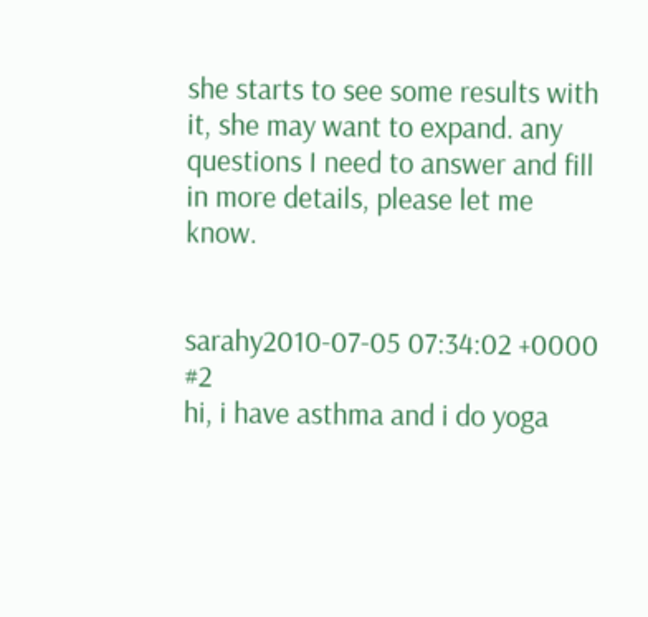she starts to see some results with it, she may want to expand. any questions I need to answer and fill in more details, please let me know.


sarahy2010-07-05 07:34:02 +0000 #2
hi, i have asthma and i do yoga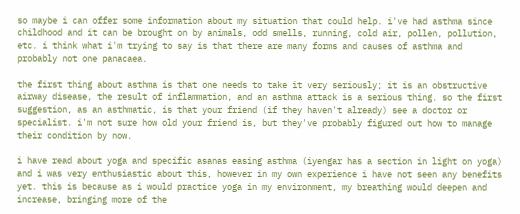so maybe i can offer some information about my situation that could help. i've had asthma since childhood and it can be brought on by animals, odd smells, running, cold air, pollen, pollution, etc. i think what i'm trying to say is that there are many forms and causes of asthma and probably not one panacaea.

the first thing about asthma is that one needs to take it very seriously; it is an obstructive airway disease, the result of inflammation, and an asthma attack is a serious thing. so the first suggestion, as an asthmatic, is that your friend (if they haven't already) see a doctor or specialist. i'm not sure how old your friend is, but they've probably figured out how to manage their condition by now.

i have read about yoga and specific asanas easing asthma (iyengar has a section in light on yoga) and i was very enthusiastic about this, however in my own experience i have not seen any benefits yet. this is because as i would practice yoga in my environment, my breathing would deepen and increase, bringing more of the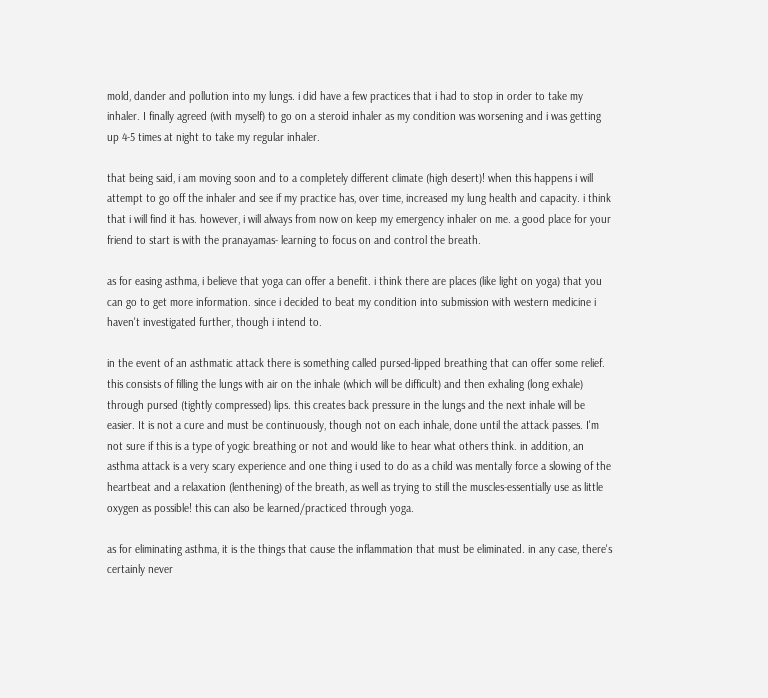mold, dander and pollution into my lungs. i did have a few practices that i had to stop in order to take my inhaler. I finally agreed (with myself) to go on a steroid inhaler as my condition was worsening and i was getting up 4-5 times at night to take my regular inhaler.

that being said, i am moving soon and to a completely different climate (high desert)! when this happens i will attempt to go off the inhaler and see if my practice has, over time, increased my lung health and capacity. i think that i will find it has. however, i will always from now on keep my emergency inhaler on me. a good place for your friend to start is with the pranayamas- learning to focus on and control the breath.

as for easing asthma, i believe that yoga can offer a benefit. i think there are places (like light on yoga) that you can go to get more information. since i decided to beat my condition into submission with western medicine i haven't investigated further, though i intend to.

in the event of an asthmatic attack there is something called pursed-lipped breathing that can offer some relief. this consists of filling the lungs with air on the inhale (which will be difficult) and then exhaling (long exhale) through pursed (tightly compressed) lips. this creates back pressure in the lungs and the next inhale will be easier. It is not a cure and must be continuously, though not on each inhale, done until the attack passes. I'm not sure if this is a type of yogic breathing or not and would like to hear what others think. in addition, an asthma attack is a very scary experience and one thing i used to do as a child was mentally force a slowing of the heartbeat and a relaxation (lenthening) of the breath, as well as trying to still the muscles-essentially use as little oxygen as possible! this can also be learned/practiced through yoga.

as for eliminating asthma, it is the things that cause the inflammation that must be eliminated. in any case, there's certainly never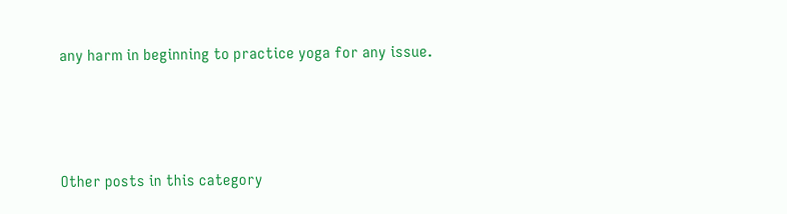any harm in beginning to practice yoga for any issue.



Other posts in this category